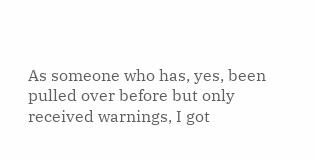As someone who has, yes, been pulled over before but only received warnings, I got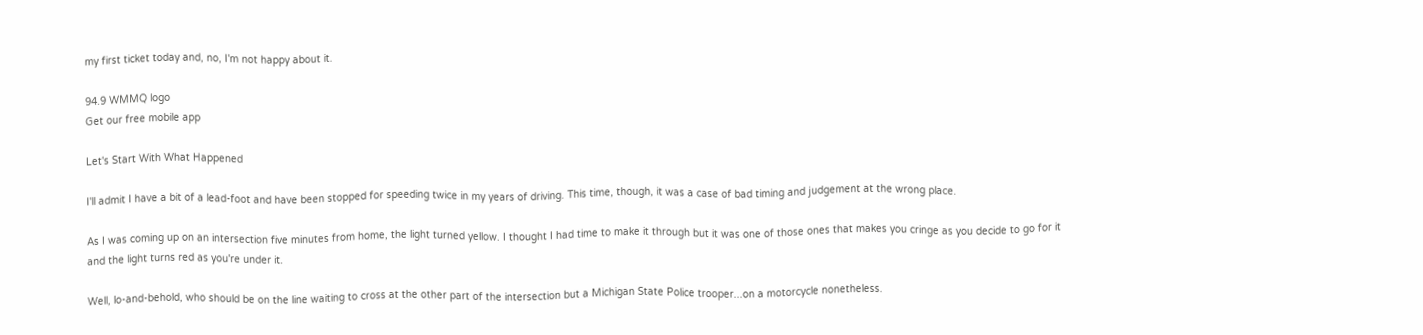my first ticket today and, no, I'm not happy about it.

94.9 WMMQ logo
Get our free mobile app

Let's Start With What Happened

I'll admit I have a bit of a lead-foot and have been stopped for speeding twice in my years of driving. This time, though, it was a case of bad timing and judgement at the wrong place.

As I was coming up on an intersection five minutes from home, the light turned yellow. I thought I had time to make it through but it was one of those ones that makes you cringe as you decide to go for it and the light turns red as you're under it.

Well, lo-and-behold, who should be on the line waiting to cross at the other part of the intersection but a Michigan State Police trooper...on a motorcycle nonetheless.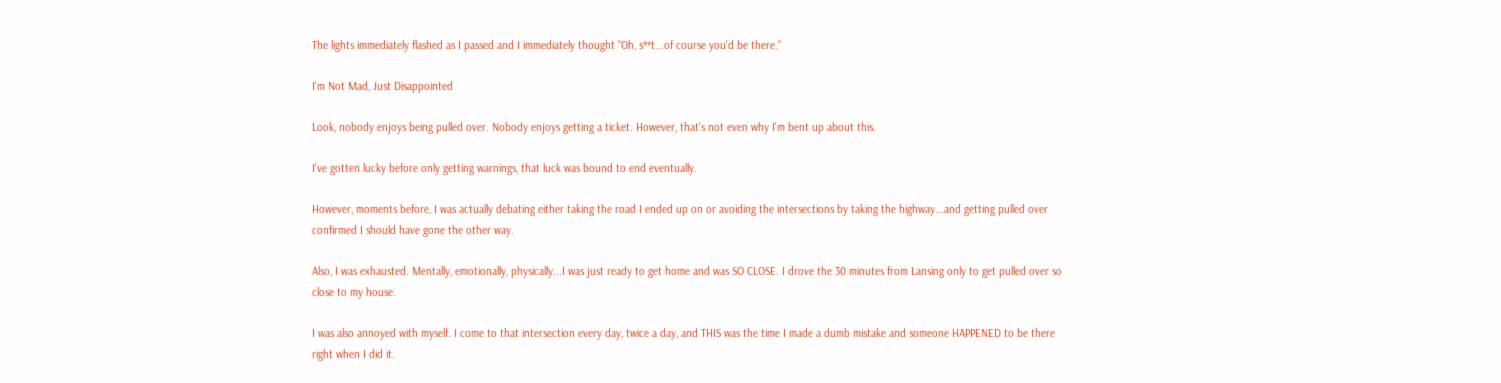The lights immediately flashed as I passed and I immediately thought "Oh, s**t...of course you'd be there."

I'm Not Mad, Just Disappointed

Look, nobody enjoys being pulled over. Nobody enjoys getting a ticket. However, that's not even why I'm bent up about this.

I've gotten lucky before only getting warnings, that luck was bound to end eventually.

However, moments before, I was actually debating either taking the road I ended up on or avoiding the intersections by taking the highway...and getting pulled over confirmed I should have gone the other way.

Also, I was exhausted. Mentally, emotionally, physically...I was just ready to get home and was SO CLOSE. I drove the 30 minutes from Lansing only to get pulled over so close to my house.

I was also annoyed with myself. I come to that intersection every day, twice a day, and THIS was the time I made a dumb mistake and someone HAPPENED to be there right when I did it.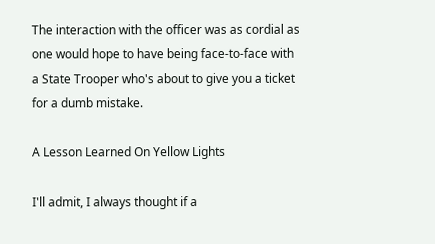The interaction with the officer was as cordial as one would hope to have being face-to-face with a State Trooper who's about to give you a ticket for a dumb mistake.

A Lesson Learned On Yellow Lights

I'll admit, I always thought if a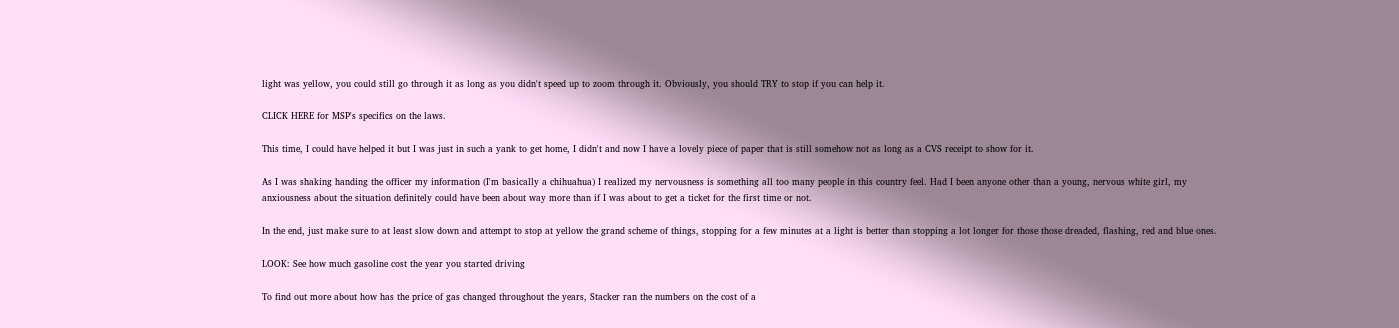light was yellow, you could still go through it as long as you didn't speed up to zoom through it. Obviously, you should TRY to stop if you can help it.

CLICK HERE for MSP's specifics on the laws.

This time, I could have helped it but I was just in such a yank to get home, I didn't and now I have a lovely piece of paper that is still somehow not as long as a CVS receipt to show for it.

As I was shaking handing the officer my information (I'm basically a chihuahua) I realized my nervousness is something all too many people in this country feel. Had I been anyone other than a young, nervous white girl, my anxiousness about the situation definitely could have been about way more than if I was about to get a ticket for the first time or not.

In the end, just make sure to at least slow down and attempt to stop at yellow the grand scheme of things, stopping for a few minutes at a light is better than stopping a lot longer for those those dreaded, flashing, red and blue ones.

LOOK: See how much gasoline cost the year you started driving

To find out more about how has the price of gas changed throughout the years, Stacker ran the numbers on the cost of a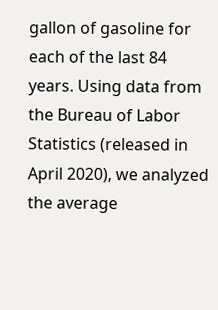gallon of gasoline for each of the last 84 years. Using data from the Bureau of Labor Statistics (released in April 2020), we analyzed the average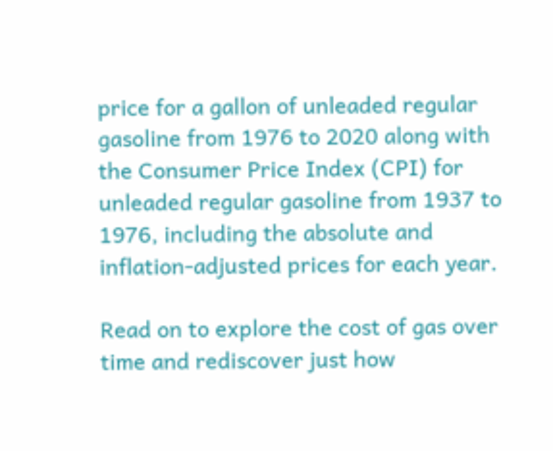price for a gallon of unleaded regular gasoline from 1976 to 2020 along with the Consumer Price Index (CPI) for unleaded regular gasoline from 1937 to 1976, including the absolute and inflation-adjusted prices for each year.

Read on to explore the cost of gas over time and rediscover just how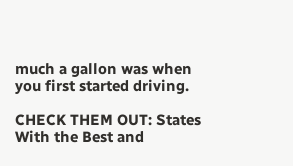much a gallon was when you first started driving.

CHECK THEM OUT: States With the Best and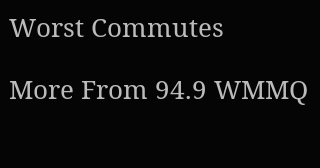Worst Commutes

More From 94.9 WMMQ